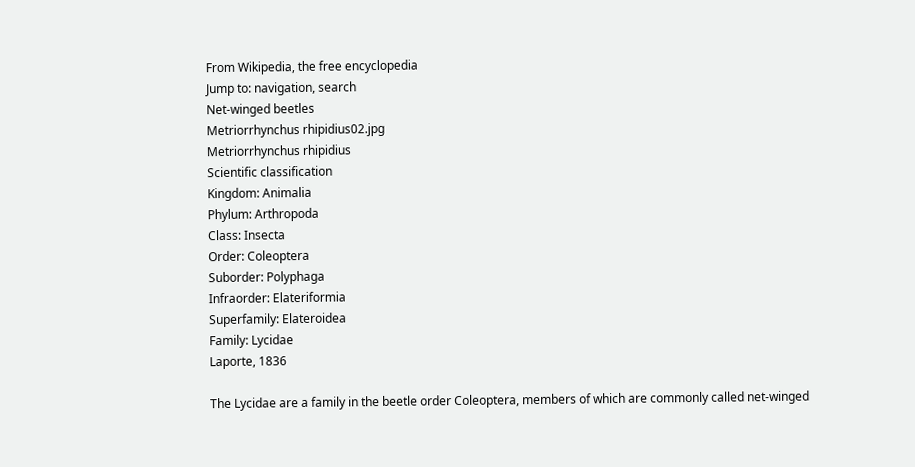From Wikipedia, the free encyclopedia
Jump to: navigation, search
Net-winged beetles
Metriorrhynchus rhipidius02.jpg
Metriorrhynchus rhipidius
Scientific classification
Kingdom: Animalia
Phylum: Arthropoda
Class: Insecta
Order: Coleoptera
Suborder: Polyphaga
Infraorder: Elateriformia
Superfamily: Elateroidea
Family: Lycidae
Laporte, 1836

The Lycidae are a family in the beetle order Coleoptera, members of which are commonly called net-winged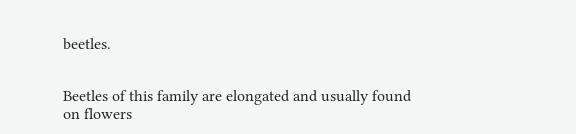beetles.


Beetles of this family are elongated and usually found on flowers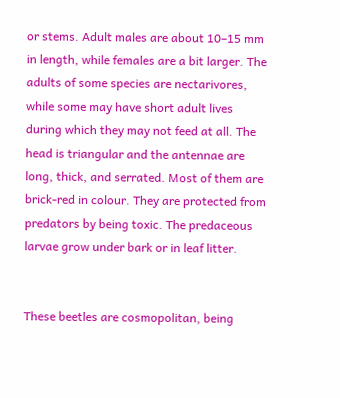or stems. Adult males are about 10–15 mm in length, while females are a bit larger. The adults of some species are nectarivores, while some may have short adult lives during which they may not feed at all. The head is triangular and the antennae are long, thick, and serrated. Most of them are brick-red in colour. They are protected from predators by being toxic. The predaceous larvae grow under bark or in leaf litter.


These beetles are cosmopolitan, being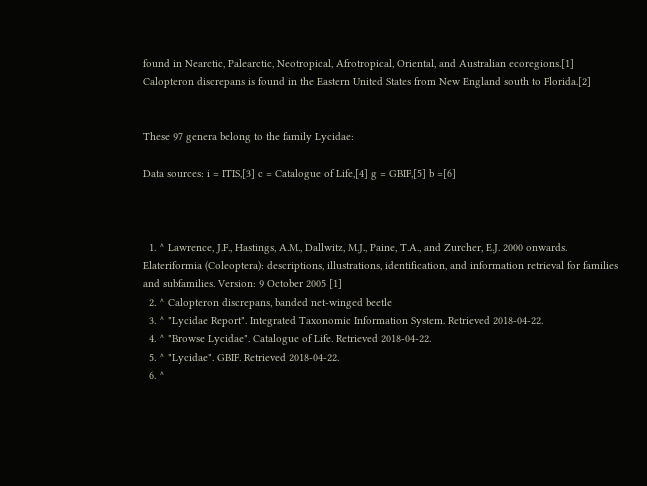found in Nearctic, Palearctic, Neotropical, Afrotropical, Oriental, and Australian ecoregions.[1] Calopteron discrepans is found in the Eastern United States from New England south to Florida.[2]


These 97 genera belong to the family Lycidae:

Data sources: i = ITIS,[3] c = Catalogue of Life,[4] g = GBIF,[5] b =[6]



  1. ^ Lawrence, J.F., Hastings, A.M., Dallwitz, M.J., Paine, T.A., and Zurcher, E.J. 2000 onwards. Elateriformia (Coleoptera): descriptions, illustrations, identification, and information retrieval for families and subfamilies. Version: 9 October 2005 [1]
  2. ^ Calopteron discrepans, banded net-winged beetle
  3. ^ "Lycidae Report". Integrated Taxonomic Information System. Retrieved 2018-04-22.
  4. ^ "Browse Lycidae". Catalogue of Life. Retrieved 2018-04-22.
  5. ^ "Lycidae". GBIF. Retrieved 2018-04-22.
  6. ^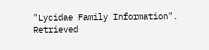"Lycidae Family Information". Retrieved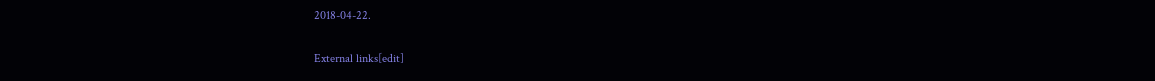2018-04-22.

External links[edit]